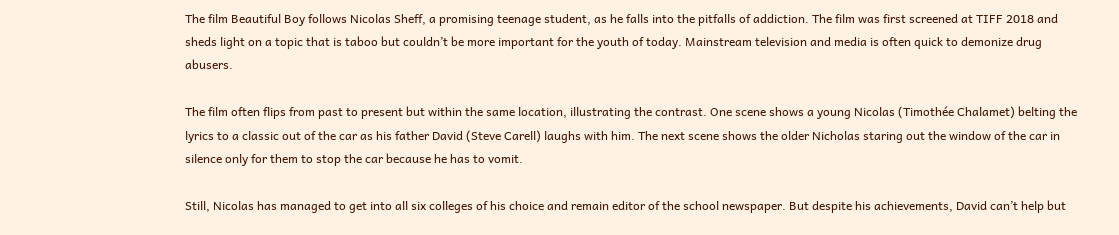The film Beautiful Boy follows Nicolas Sheff, a promising teenage student, as he falls into the pitfalls of addiction. The film was first screened at TIFF 2018 and sheds light on a topic that is taboo but couldn’t be more important for the youth of today. Mainstream television and media is often quick to demonize drug abusers.

The film often flips from past to present but within the same location, illustrating the contrast. One scene shows a young Nicolas (Timothée Chalamet) belting the lyrics to a classic out of the car as his father David (Steve Carell) laughs with him. The next scene shows the older Nicholas staring out the window of the car in silence only for them to stop the car because he has to vomit.

Still, Nicolas has managed to get into all six colleges of his choice and remain editor of the school newspaper. But despite his achievements, David can’t help but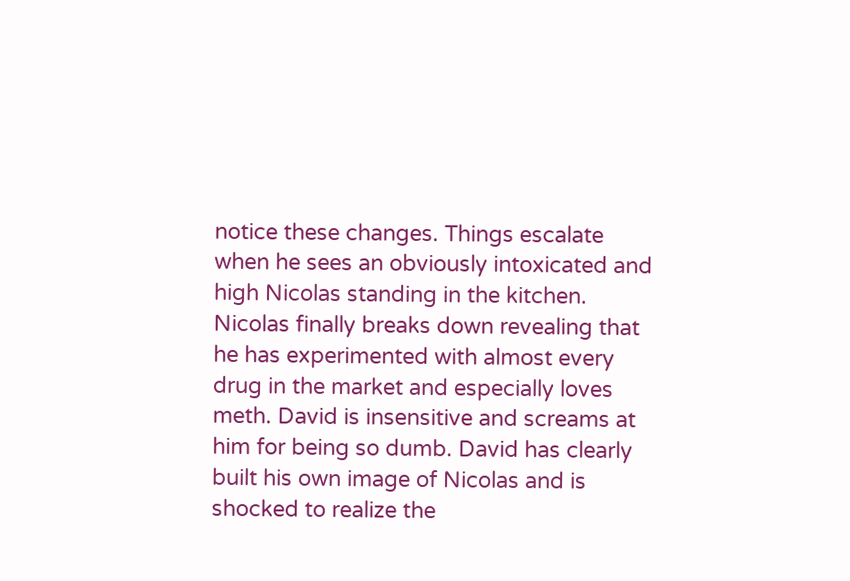notice these changes. Things escalate when he sees an obviously intoxicated and high Nicolas standing in the kitchen. Nicolas finally breaks down revealing that he has experimented with almost every drug in the market and especially loves meth. David is insensitive and screams at him for being so dumb. David has clearly built his own image of Nicolas and is shocked to realize the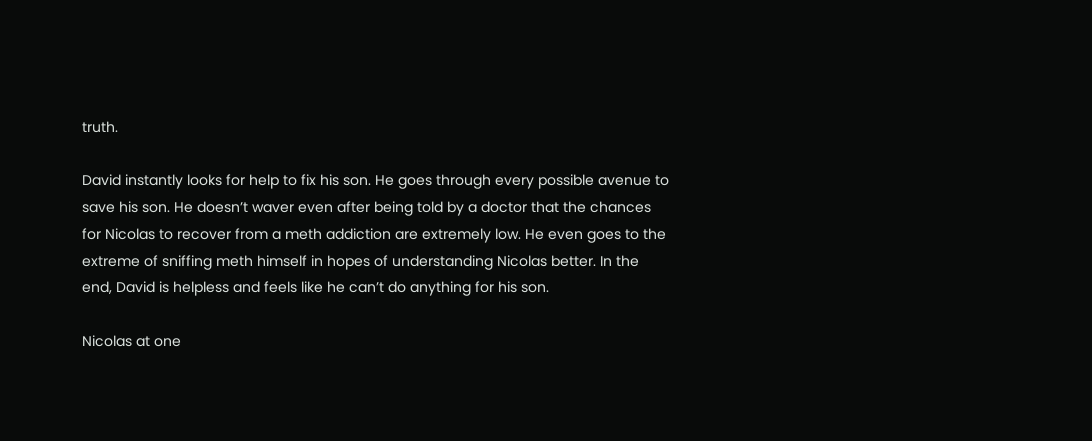truth.

David instantly looks for help to fix his son. He goes through every possible avenue to save his son. He doesn’t waver even after being told by a doctor that the chances for Nicolas to recover from a meth addiction are extremely low. He even goes to the extreme of sniffing meth himself in hopes of understanding Nicolas better. In the end, David is helpless and feels like he can’t do anything for his son.

Nicolas at one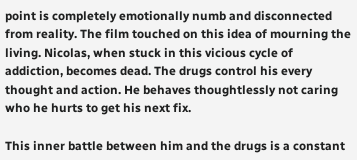point is completely emotionally numb and disconnected from reality. The film touched on this idea of mourning the living. Nicolas, when stuck in this vicious cycle of addiction, becomes dead. The drugs control his every thought and action. He behaves thoughtlessly not caring who he hurts to get his next fix.

This inner battle between him and the drugs is a constant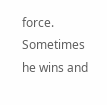force. Sometimes he wins and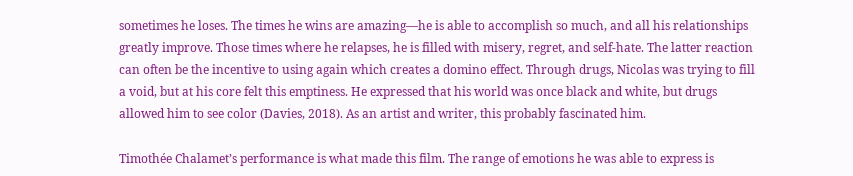sometimes he loses. The times he wins are amazing—he is able to accomplish so much, and all his relationships greatly improve. Those times where he relapses, he is filled with misery, regret, and self-hate. The latter reaction can often be the incentive to using again which creates a domino effect. Through drugs, Nicolas was trying to fill a void, but at his core felt this emptiness. He expressed that his world was once black and white, but drugs allowed him to see color (Davies, 2018). As an artist and writer, this probably fascinated him.

Timothée Chalamet’s performance is what made this film. The range of emotions he was able to express is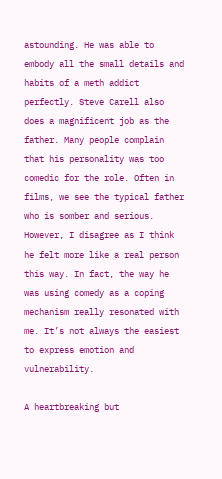astounding. He was able to embody all the small details and habits of a meth addict perfectly. Steve Carell also does a magnificent job as the father. Many people complain that his personality was too comedic for the role. Often in films, we see the typical father who is somber and serious. However, I disagree as I think he felt more like a real person this way. In fact, the way he was using comedy as a coping mechanism really resonated with me. It’s not always the easiest to express emotion and vulnerability.

A heartbreaking but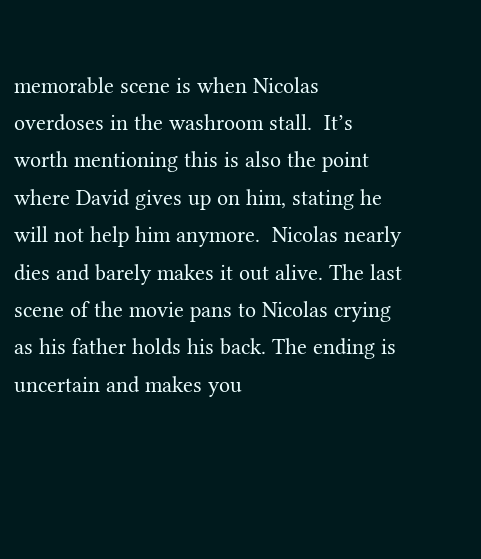memorable scene is when Nicolas overdoses in the washroom stall.  It’s worth mentioning this is also the point where David gives up on him, stating he will not help him anymore.  Nicolas nearly dies and barely makes it out alive. The last scene of the movie pans to Nicolas crying as his father holds his back. The ending is uncertain and makes you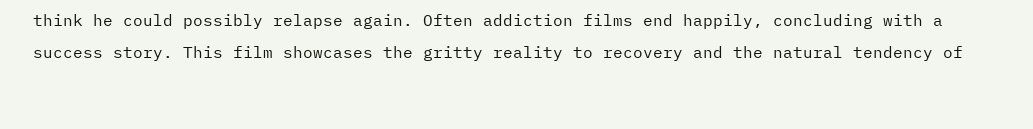think he could possibly relapse again. Often addiction films end happily, concluding with a success story. This film showcases the gritty reality to recovery and the natural tendency of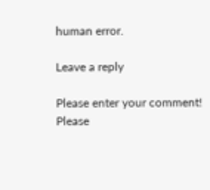human error.

Leave a reply

Please enter your comment!
Please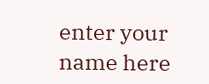enter your name here